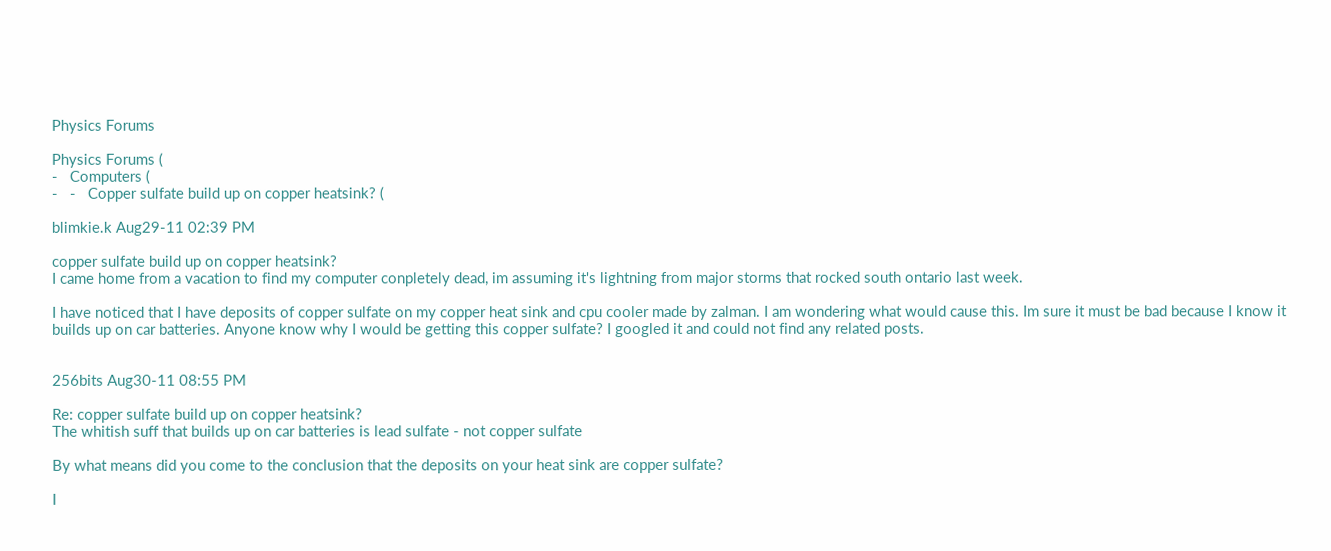Physics Forums

Physics Forums (
-   Computers (
-   -   Copper sulfate build up on copper heatsink? (

blimkie.k Aug29-11 02:39 PM

copper sulfate build up on copper heatsink?
I came home from a vacation to find my computer conpletely dead, im assuming it's lightning from major storms that rocked south ontario last week.

I have noticed that I have deposits of copper sulfate on my copper heat sink and cpu cooler made by zalman. I am wondering what would cause this. Im sure it must be bad because I know it builds up on car batteries. Anyone know why I would be getting this copper sulfate? I googled it and could not find any related posts.


256bits Aug30-11 08:55 PM

Re: copper sulfate build up on copper heatsink?
The whitish suff that builds up on car batteries is lead sulfate - not copper sulfate

By what means did you come to the conclusion that the deposits on your heat sink are copper sulfate?

I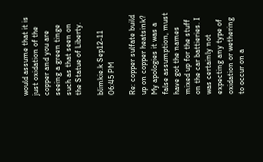would assume that it is just oxidation of the copper and you are seeing a green tinge such as that seen on the Statue of Liberty.

blimkie.k Sep12-11 06:45 PM

Re: copper sulfate build up on copper heatsink?
My apologies it was a false assumption, must have got the names mixed up for the stuff on the car battieries. I was certainly not expecting any type of oxidation or wethering to occur on a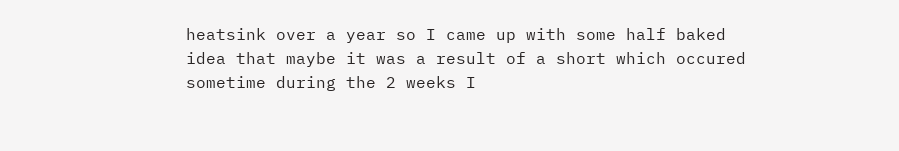heatsink over a year so I came up with some half baked idea that maybe it was a result of a short which occured sometime during the 2 weeks I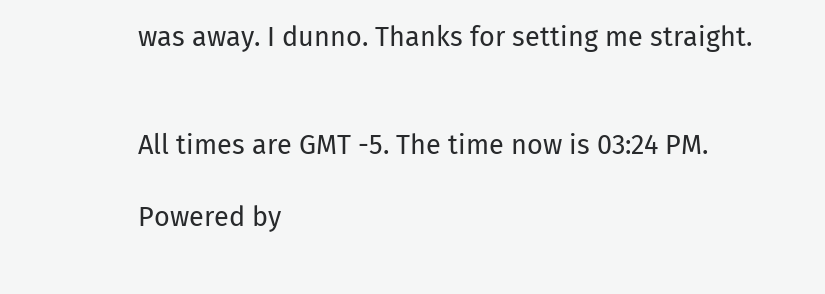was away. I dunno. Thanks for setting me straight.


All times are GMT -5. The time now is 03:24 PM.

Powered by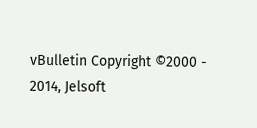vBulletin Copyright ©2000 - 2014, Jelsoft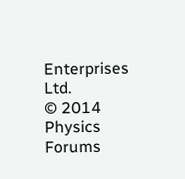Enterprises Ltd.
© 2014 Physics Forums